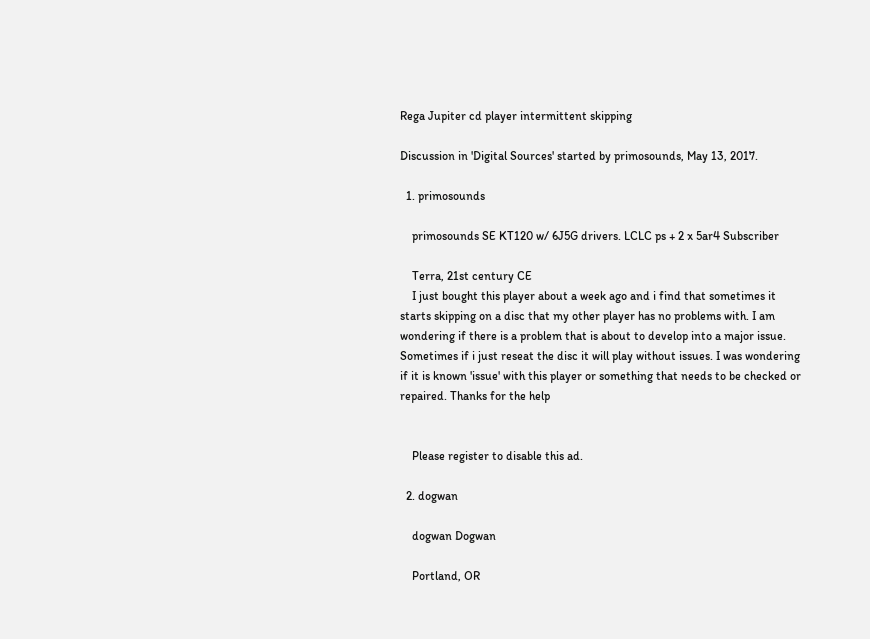Rega Jupiter cd player intermittent skipping

Discussion in 'Digital Sources' started by primosounds, May 13, 2017.

  1. primosounds

    primosounds SE KT120 w/ 6J5G drivers. LCLC ps + 2 x 5ar4 Subscriber

    Terra, 21st century CE
    I just bought this player about a week ago and i find that sometimes it starts skipping on a disc that my other player has no problems with. I am wondering if there is a problem that is about to develop into a major issue. Sometimes if i just reseat the disc it will play without issues. I was wondering if it is known 'issue' with this player or something that needs to be checked or repaired. Thanks for the help


    Please register to disable this ad.

  2. dogwan

    dogwan Dogwan

    Portland, OR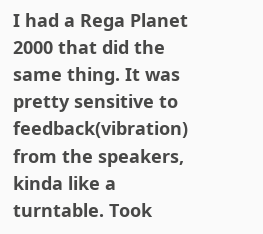I had a Rega Planet 2000 that did the same thing. It was pretty sensitive to feedback(vibration) from the speakers, kinda like a turntable. Took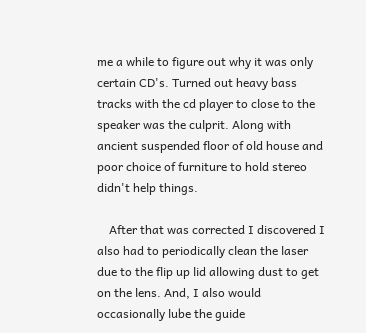me a while to figure out why it was only certain CD's. Turned out heavy bass tracks with the cd player to close to the speaker was the culprit. Along with ancient suspended floor of old house and poor choice of furniture to hold stereo didn't help things.

    After that was corrected I discovered I also had to periodically clean the laser due to the flip up lid allowing dust to get on the lens. And, I also would occasionally lube the guide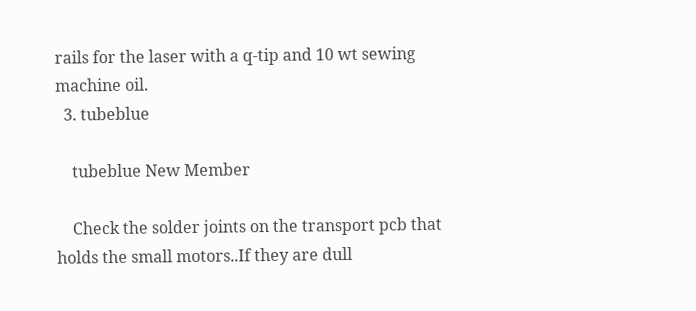rails for the laser with a q-tip and 10 wt sewing machine oil.
  3. tubeblue

    tubeblue New Member

    Check the solder joints on the transport pcb that holds the small motors..If they are dull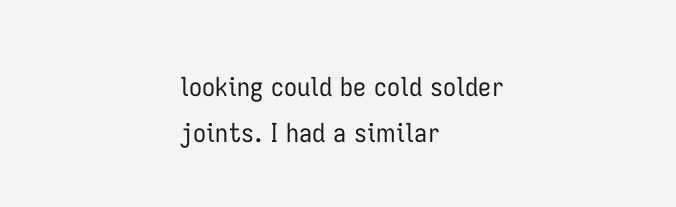looking could be cold solder joints. I had a similar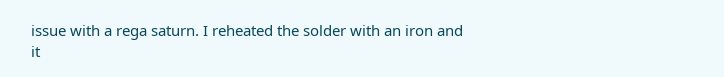issue with a rega saturn. I reheated the solder with an iron and it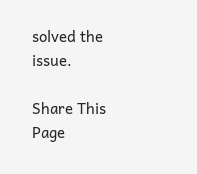solved the issue.

Share This Page